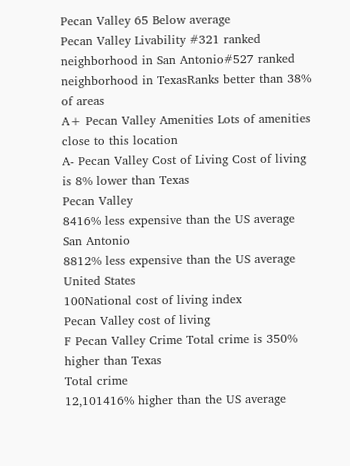Pecan Valley 65 Below average
Pecan Valley Livability #321 ranked neighborhood in San Antonio#527 ranked neighborhood in TexasRanks better than 38% of areas
A+ Pecan Valley Amenities Lots of amenities close to this location
A- Pecan Valley Cost of Living Cost of living is 8% lower than Texas
Pecan Valley
8416% less expensive than the US average
San Antonio
8812% less expensive than the US average
United States
100National cost of living index
Pecan Valley cost of living
F Pecan Valley Crime Total crime is 350% higher than Texas
Total crime
12,101416% higher than the US average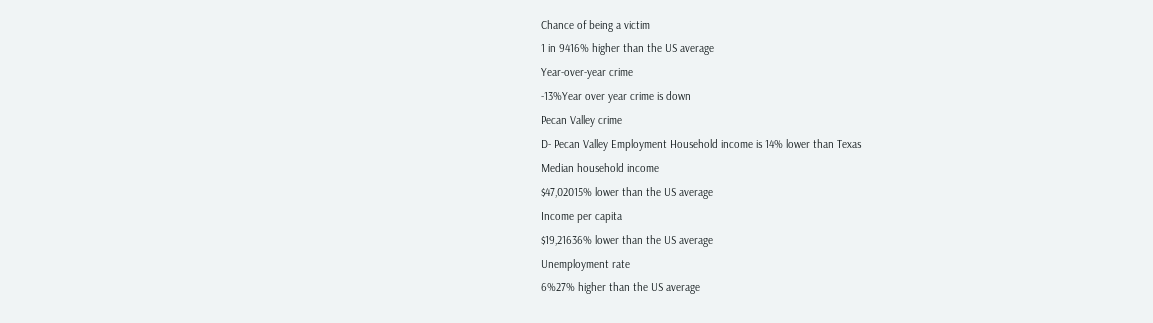Chance of being a victim
1 in 9416% higher than the US average
Year-over-year crime
-13%Year over year crime is down
Pecan Valley crime
D- Pecan Valley Employment Household income is 14% lower than Texas
Median household income
$47,02015% lower than the US average
Income per capita
$19,21636% lower than the US average
Unemployment rate
6%27% higher than the US average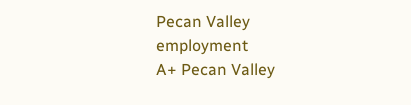Pecan Valley employment
A+ Pecan Valley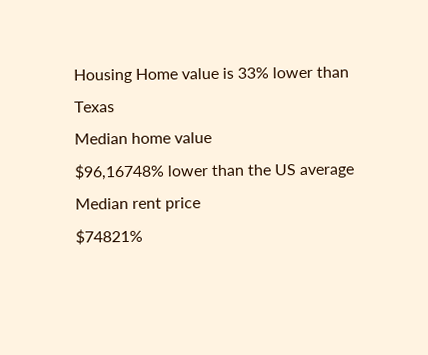Housing Home value is 33% lower than Texas
Median home value
$96,16748% lower than the US average
Median rent price
$74821%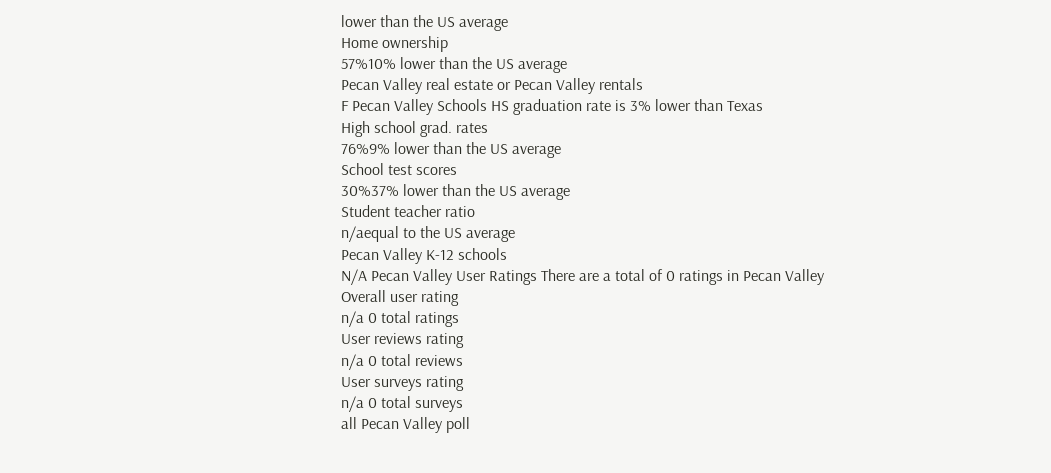lower than the US average
Home ownership
57%10% lower than the US average
Pecan Valley real estate or Pecan Valley rentals
F Pecan Valley Schools HS graduation rate is 3% lower than Texas
High school grad. rates
76%9% lower than the US average
School test scores
30%37% lower than the US average
Student teacher ratio
n/aequal to the US average
Pecan Valley K-12 schools
N/A Pecan Valley User Ratings There are a total of 0 ratings in Pecan Valley
Overall user rating
n/a 0 total ratings
User reviews rating
n/a 0 total reviews
User surveys rating
n/a 0 total surveys
all Pecan Valley poll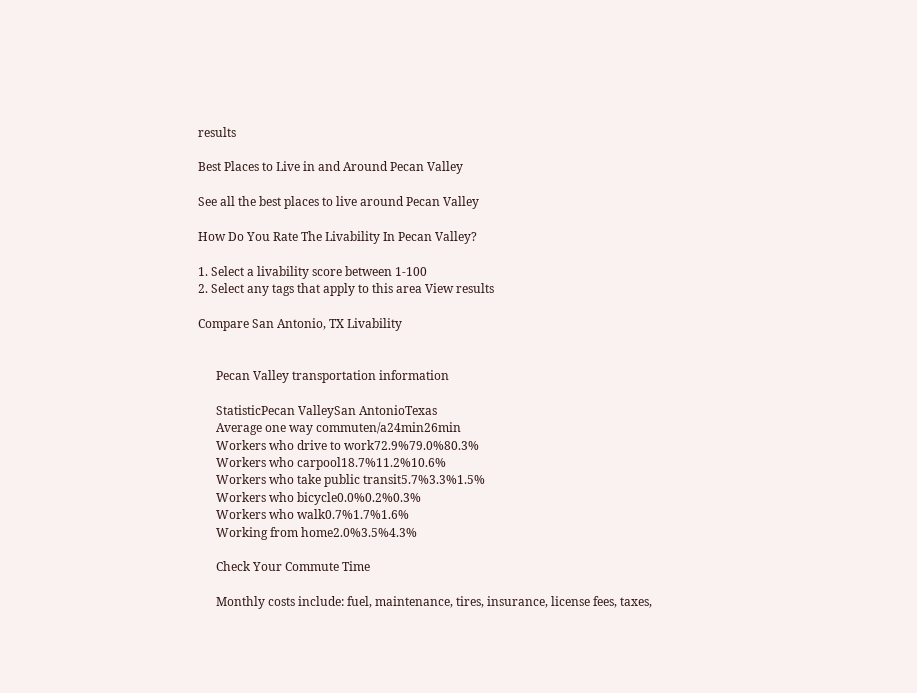results

Best Places to Live in and Around Pecan Valley

See all the best places to live around Pecan Valley

How Do You Rate The Livability In Pecan Valley?

1. Select a livability score between 1-100
2. Select any tags that apply to this area View results

Compare San Antonio, TX Livability


      Pecan Valley transportation information

      StatisticPecan ValleySan AntonioTexas
      Average one way commuten/a24min26min
      Workers who drive to work72.9%79.0%80.3%
      Workers who carpool18.7%11.2%10.6%
      Workers who take public transit5.7%3.3%1.5%
      Workers who bicycle0.0%0.2%0.3%
      Workers who walk0.7%1.7%1.6%
      Working from home2.0%3.5%4.3%

      Check Your Commute Time

      Monthly costs include: fuel, maintenance, tires, insurance, license fees, taxes,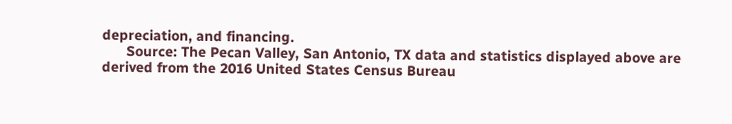depreciation, and financing.
      Source: The Pecan Valley, San Antonio, TX data and statistics displayed above are derived from the 2016 United States Census Bureau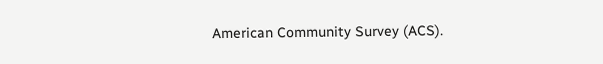American Community Survey (ACS).